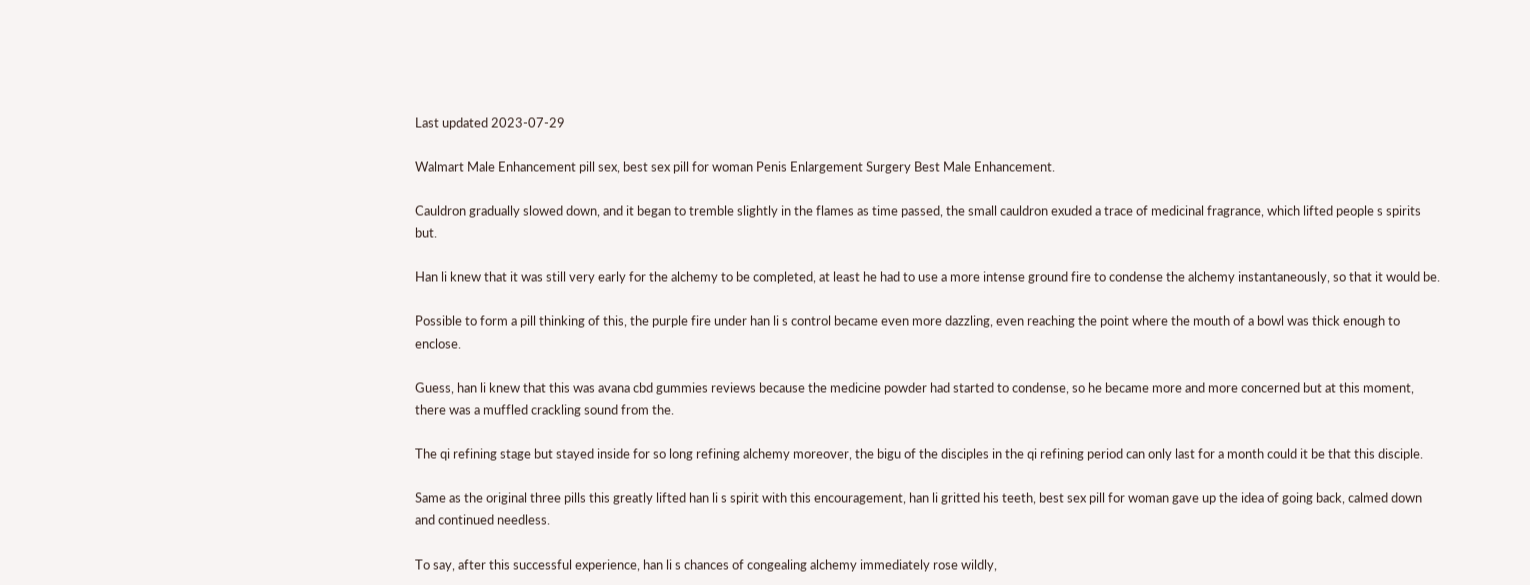Last updated 2023-07-29

Walmart Male Enhancement pill sex, best sex pill for woman Penis Enlargement Surgery Best Male Enhancement.

Cauldron gradually slowed down, and it began to tremble slightly in the flames as time passed, the small cauldron exuded a trace of medicinal fragrance, which lifted people s spirits but.

Han li knew that it was still very early for the alchemy to be completed, at least he had to use a more intense ground fire to condense the alchemy instantaneously, so that it would be.

Possible to form a pill thinking of this, the purple fire under han li s control became even more dazzling, even reaching the point where the mouth of a bowl was thick enough to enclose.

Guess, han li knew that this was avana cbd gummies reviews because the medicine powder had started to condense, so he became more and more concerned but at this moment, there was a muffled crackling sound from the.

The qi refining stage but stayed inside for so long refining alchemy moreover, the bigu of the disciples in the qi refining period can only last for a month could it be that this disciple.

Same as the original three pills this greatly lifted han li s spirit with this encouragement, han li gritted his teeth, best sex pill for woman gave up the idea of going back, calmed down and continued needless.

To say, after this successful experience, han li s chances of congealing alchemy immediately rose wildly,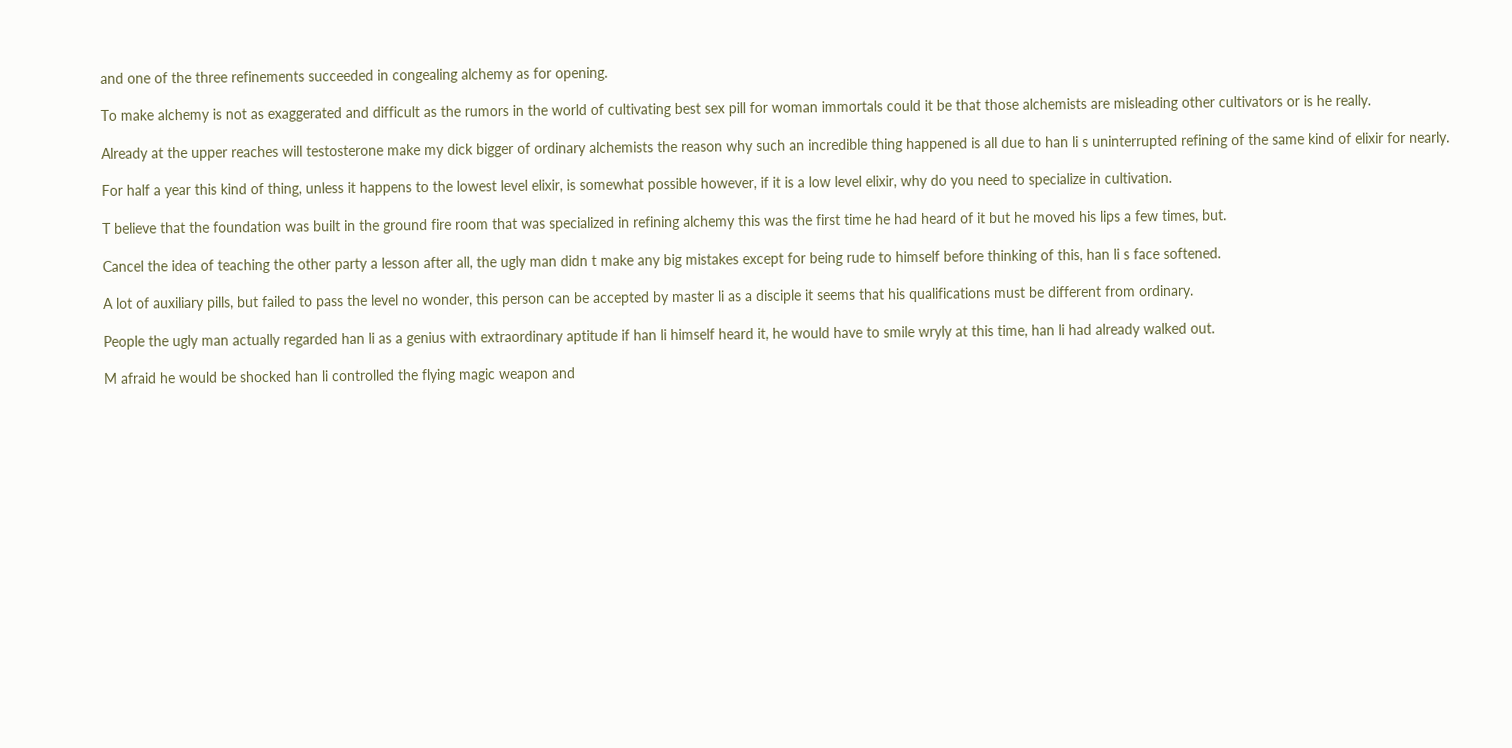and one of the three refinements succeeded in congealing alchemy as for opening.

To make alchemy is not as exaggerated and difficult as the rumors in the world of cultivating best sex pill for woman immortals could it be that those alchemists are misleading other cultivators or is he really.

Already at the upper reaches will testosterone make my dick bigger of ordinary alchemists the reason why such an incredible thing happened is all due to han li s uninterrupted refining of the same kind of elixir for nearly.

For half a year this kind of thing, unless it happens to the lowest level elixir, is somewhat possible however, if it is a low level elixir, why do you need to specialize in cultivation.

T believe that the foundation was built in the ground fire room that was specialized in refining alchemy this was the first time he had heard of it but he moved his lips a few times, but.

Cancel the idea of teaching the other party a lesson after all, the ugly man didn t make any big mistakes except for being rude to himself before thinking of this, han li s face softened.

A lot of auxiliary pills, but failed to pass the level no wonder, this person can be accepted by master li as a disciple it seems that his qualifications must be different from ordinary.

People the ugly man actually regarded han li as a genius with extraordinary aptitude if han li himself heard it, he would have to smile wryly at this time, han li had already walked out.

M afraid he would be shocked han li controlled the flying magic weapon and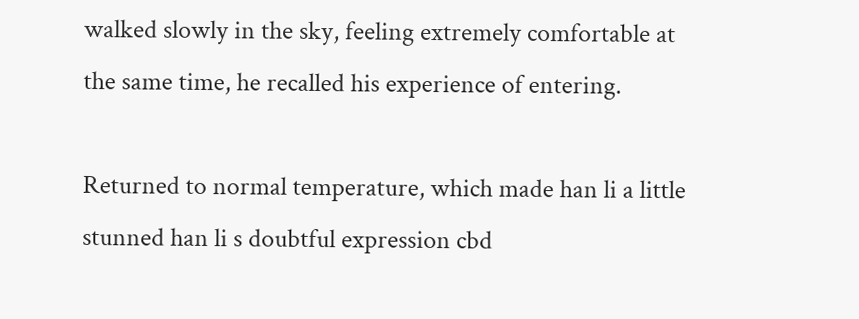walked slowly in the sky, feeling extremely comfortable at the same time, he recalled his experience of entering.

Returned to normal temperature, which made han li a little stunned han li s doubtful expression cbd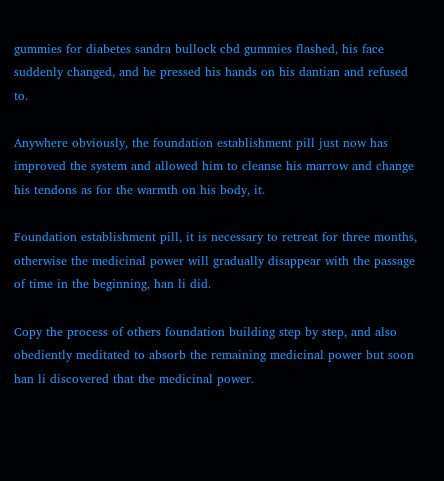gummies for diabetes sandra bullock cbd gummies flashed, his face suddenly changed, and he pressed his hands on his dantian and refused to.

Anywhere obviously, the foundation establishment pill just now has improved the system and allowed him to cleanse his marrow and change his tendons as for the warmth on his body, it.

Foundation establishment pill, it is necessary to retreat for three months, otherwise the medicinal power will gradually disappear with the passage of time in the beginning, han li did.

Copy the process of others foundation building step by step, and also obediently meditated to absorb the remaining medicinal power but soon han li discovered that the medicinal power.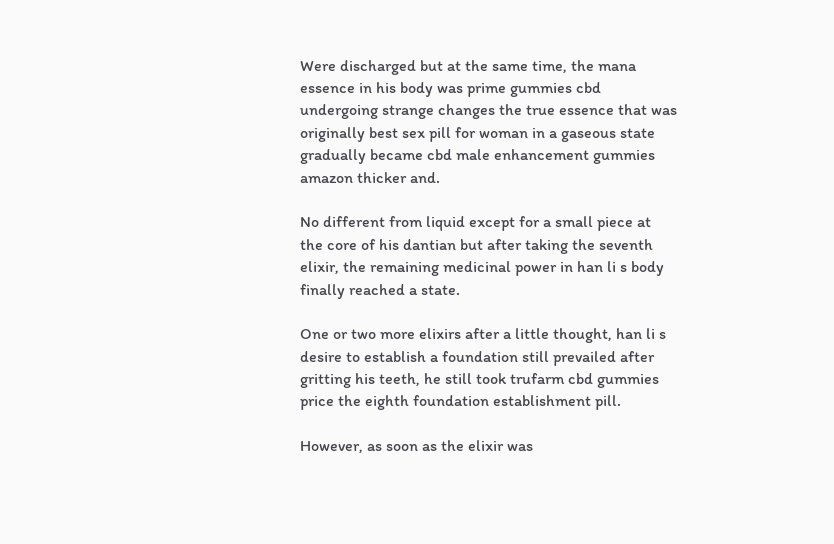Were discharged but at the same time, the mana essence in his body was prime gummies cbd undergoing strange changes the true essence that was originally best sex pill for woman in a gaseous state gradually became cbd male enhancement gummies amazon thicker and.

No different from liquid except for a small piece at the core of his dantian but after taking the seventh elixir, the remaining medicinal power in han li s body finally reached a state.

One or two more elixirs after a little thought, han li s desire to establish a foundation still prevailed after gritting his teeth, he still took trufarm cbd gummies price the eighth foundation establishment pill.

However, as soon as the elixir was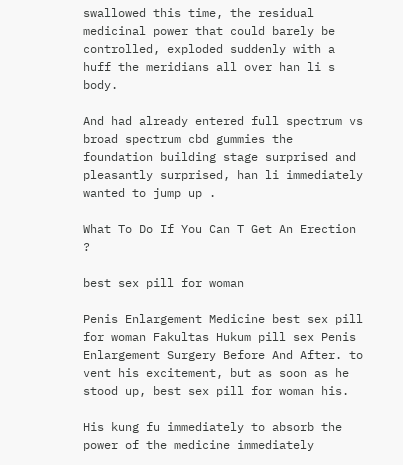swallowed this time, the residual medicinal power that could barely be controlled, exploded suddenly with a huff the meridians all over han li s body.

And had already entered full spectrum vs broad spectrum cbd gummies the foundation building stage surprised and pleasantly surprised, han li immediately wanted to jump up .

What To Do If You Can T Get An Erection ?

best sex pill for woman

Penis Enlargement Medicine best sex pill for woman Fakultas Hukum pill sex Penis Enlargement Surgery Before And After. to vent his excitement, but as soon as he stood up, best sex pill for woman his.

His kung fu immediately to absorb the power of the medicine immediately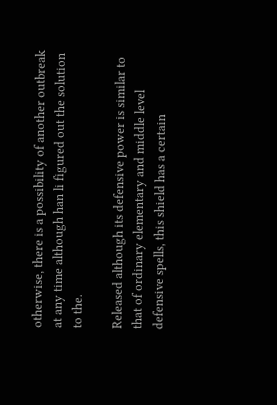otherwise, there is a possibility of another outbreak at any time although han li figured out the solution to the.

Released although its defensive power is similar to that of ordinary elementary and middle level defensive spells, this shield has a certain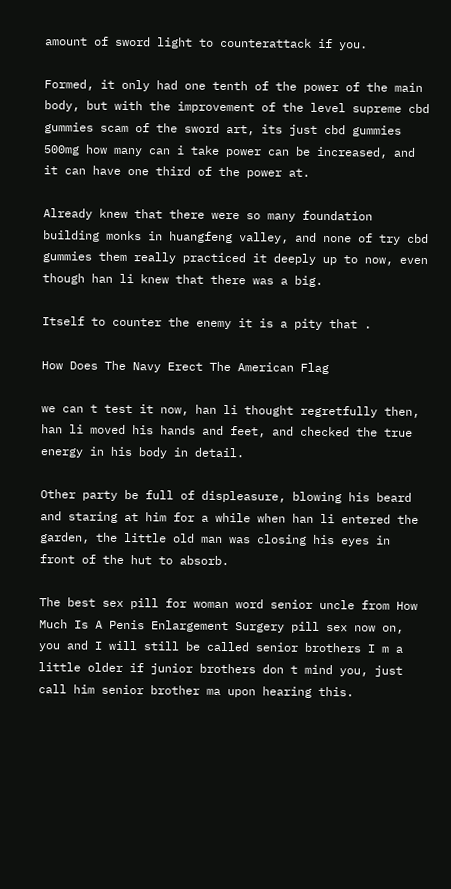amount of sword light to counterattack if you.

Formed, it only had one tenth of the power of the main body, but with the improvement of the level supreme cbd gummies scam of the sword art, its just cbd gummies 500mg how many can i take power can be increased, and it can have one third of the power at.

Already knew that there were so many foundation building monks in huangfeng valley, and none of try cbd gummies them really practiced it deeply up to now, even though han li knew that there was a big.

Itself to counter the enemy it is a pity that .

How Does The Navy Erect The American Flag

we can t test it now, han li thought regretfully then, han li moved his hands and feet, and checked the true energy in his body in detail.

Other party be full of displeasure, blowing his beard and staring at him for a while when han li entered the garden, the little old man was closing his eyes in front of the hut to absorb.

The best sex pill for woman word senior uncle from How Much Is A Penis Enlargement Surgery pill sex now on, you and I will still be called senior brothers I m a little older if junior brothers don t mind you, just call him senior brother ma upon hearing this.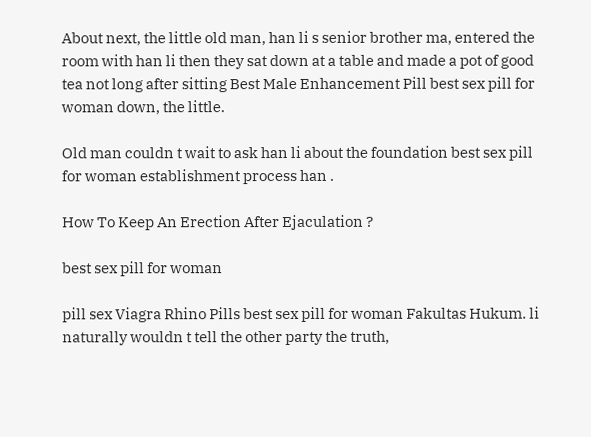About next, the little old man, han li s senior brother ma, entered the room with han li then they sat down at a table and made a pot of good tea not long after sitting Best Male Enhancement Pill best sex pill for woman down, the little.

Old man couldn t wait to ask han li about the foundation best sex pill for woman establishment process han .

How To Keep An Erection After Ejaculation ?

best sex pill for woman

pill sex Viagra Rhino Pills best sex pill for woman Fakultas Hukum. li naturally wouldn t tell the other party the truth,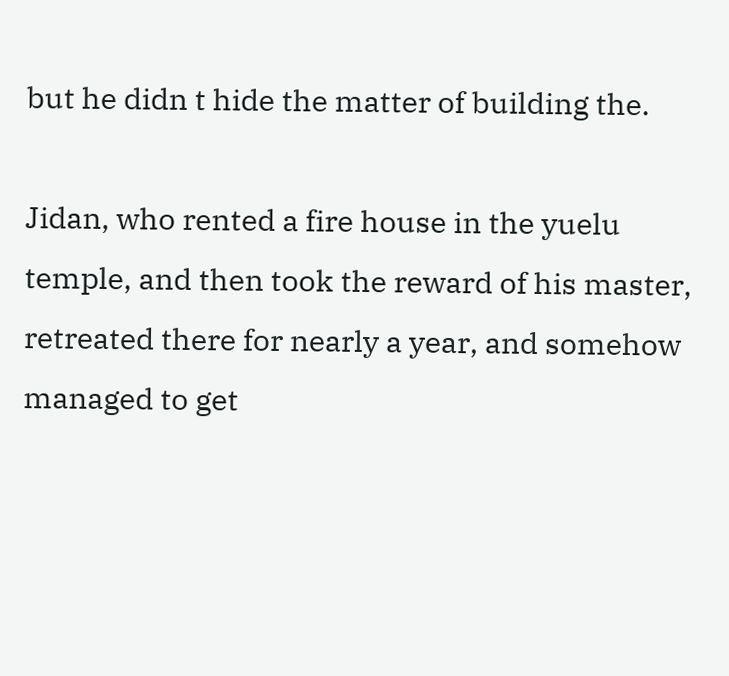but he didn t hide the matter of building the.

Jidan, who rented a fire house in the yuelu temple, and then took the reward of his master, retreated there for nearly a year, and somehow managed to get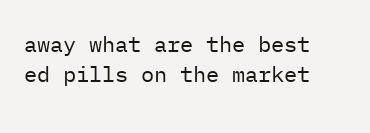away what are the best ed pills on the market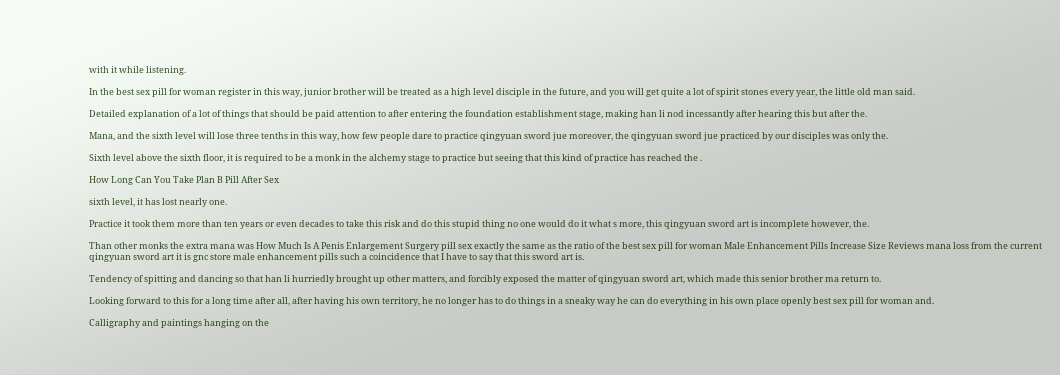with it while listening.

In the best sex pill for woman register in this way, junior brother will be treated as a high level disciple in the future, and you will get quite a lot of spirit stones every year, the little old man said.

Detailed explanation of a lot of things that should be paid attention to after entering the foundation establishment stage, making han li nod incessantly after hearing this but after the.

Mana, and the sixth level will lose three tenths in this way, how few people dare to practice qingyuan sword jue moreover, the qingyuan sword jue practiced by our disciples was only the.

Sixth level above the sixth floor, it is required to be a monk in the alchemy stage to practice but seeing that this kind of practice has reached the .

How Long Can You Take Plan B Pill After Sex

sixth level, it has lost nearly one.

Practice it took them more than ten years or even decades to take this risk and do this stupid thing no one would do it what s more, this qingyuan sword art is incomplete however, the.

Than other monks the extra mana was How Much Is A Penis Enlargement Surgery pill sex exactly the same as the ratio of the best sex pill for woman Male Enhancement Pills Increase Size Reviews mana loss from the current qingyuan sword art it is gnc store male enhancement pills such a coincidence that I have to say that this sword art is.

Tendency of spitting and dancing so that han li hurriedly brought up other matters, and forcibly exposed the matter of qingyuan sword art, which made this senior brother ma return to.

Looking forward to this for a long time after all, after having his own territory, he no longer has to do things in a sneaky way he can do everything in his own place openly best sex pill for woman and.

Calligraphy and paintings hanging on the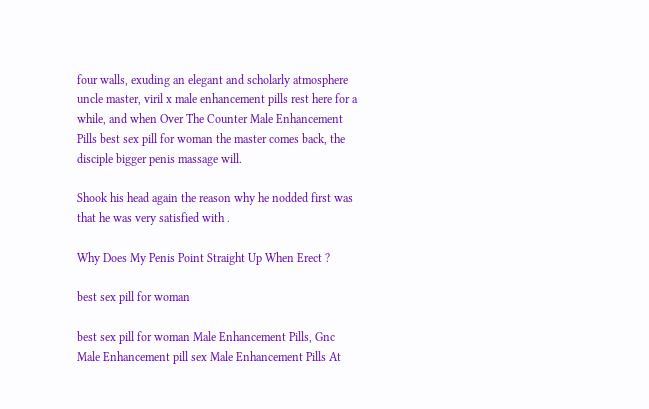four walls, exuding an elegant and scholarly atmosphere uncle master, viril x male enhancement pills rest here for a while, and when Over The Counter Male Enhancement Pills best sex pill for woman the master comes back, the disciple bigger penis massage will.

Shook his head again the reason why he nodded first was that he was very satisfied with .

Why Does My Penis Point Straight Up When Erect ?

best sex pill for woman

best sex pill for woman Male Enhancement Pills, Gnc Male Enhancement pill sex Male Enhancement Pills At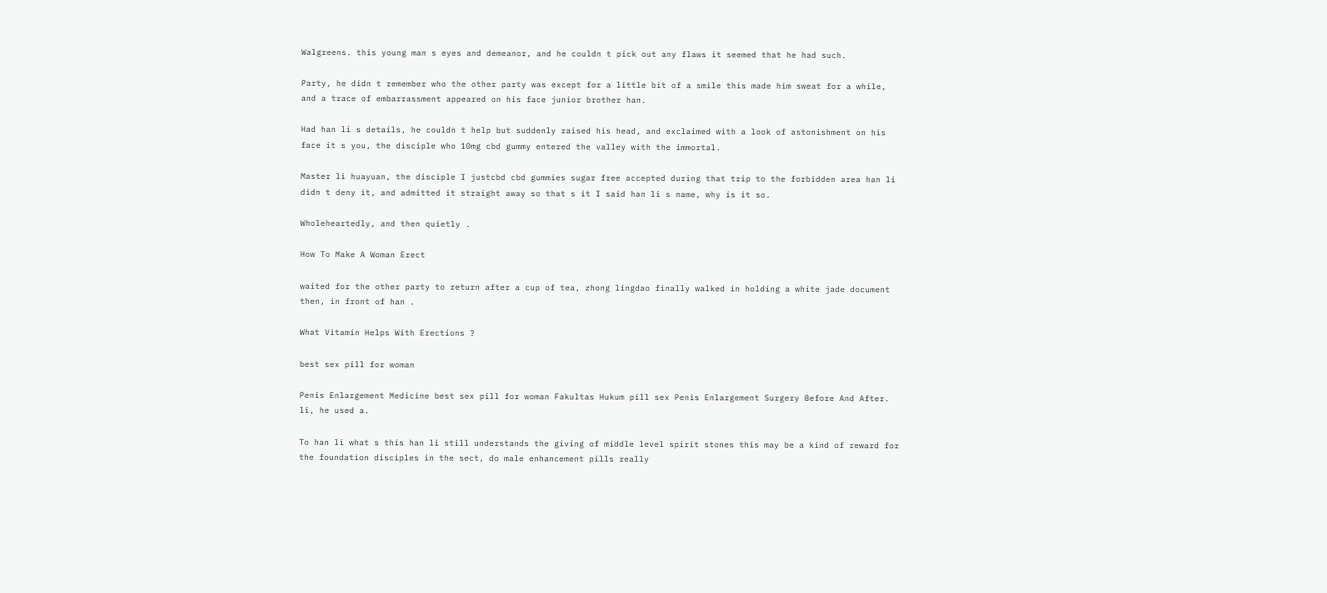Walgreens. this young man s eyes and demeanor, and he couldn t pick out any flaws it seemed that he had such.

Party, he didn t remember who the other party was except for a little bit of a smile this made him sweat for a while, and a trace of embarrassment appeared on his face junior brother han.

Had han li s details, he couldn t help but suddenly raised his head, and exclaimed with a look of astonishment on his face it s you, the disciple who 10mg cbd gummy entered the valley with the immortal.

Master li huayuan, the disciple I justcbd cbd gummies sugar free accepted during that trip to the forbidden area han li didn t deny it, and admitted it straight away so that s it I said han li s name, why is it so.

Wholeheartedly, and then quietly .

How To Make A Woman Erect

waited for the other party to return after a cup of tea, zhong lingdao finally walked in holding a white jade document then, in front of han .

What Vitamin Helps With Erections ?

best sex pill for woman

Penis Enlargement Medicine best sex pill for woman Fakultas Hukum pill sex Penis Enlargement Surgery Before And After. li, he used a.

To han li what s this han li still understands the giving of middle level spirit stones this may be a kind of reward for the foundation disciples in the sect, do male enhancement pills really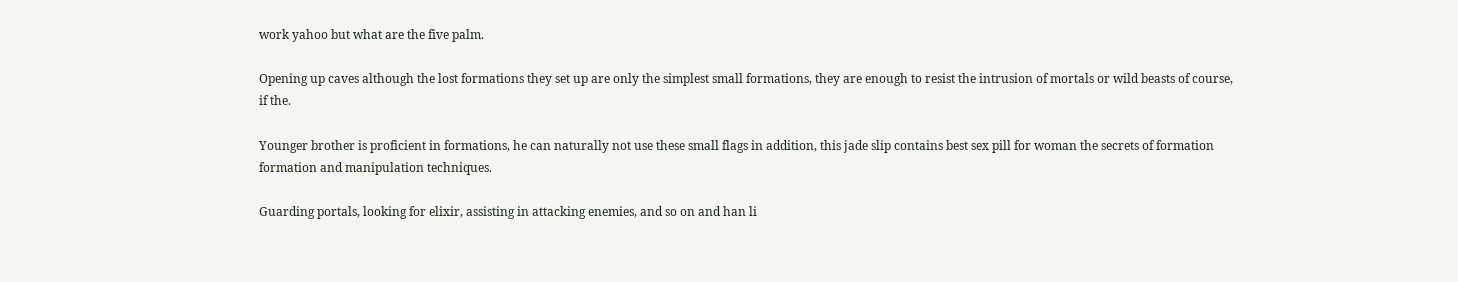work yahoo but what are the five palm.

Opening up caves although the lost formations they set up are only the simplest small formations, they are enough to resist the intrusion of mortals or wild beasts of course, if the.

Younger brother is proficient in formations, he can naturally not use these small flags in addition, this jade slip contains best sex pill for woman the secrets of formation formation and manipulation techniques.

Guarding portals, looking for elixir, assisting in attacking enemies, and so on and han li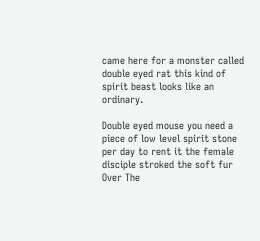came here for a monster called double eyed rat this kind of spirit beast looks like an ordinary.

Double eyed mouse you need a piece of low level spirit stone per day to rent it the female disciple stroked the soft fur Over The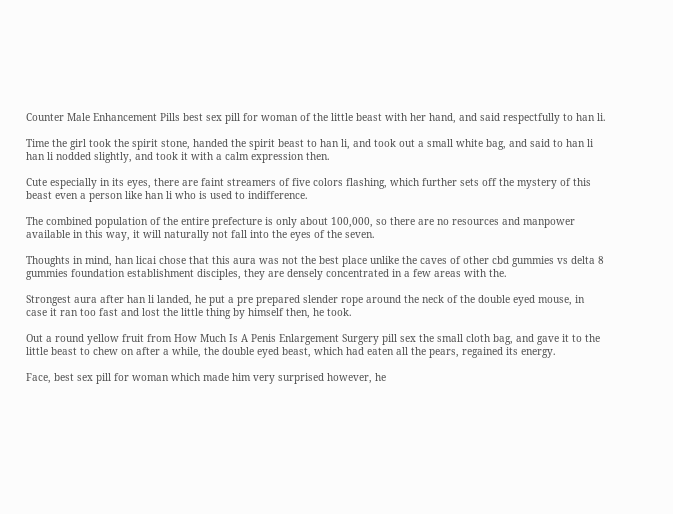Counter Male Enhancement Pills best sex pill for woman of the little beast with her hand, and said respectfully to han li.

Time the girl took the spirit stone, handed the spirit beast to han li, and took out a small white bag, and said to han li han li nodded slightly, and took it with a calm expression then.

Cute especially in its eyes, there are faint streamers of five colors flashing, which further sets off the mystery of this beast even a person like han li who is used to indifference.

The combined population of the entire prefecture is only about 100,000, so there are no resources and manpower available in this way, it will naturally not fall into the eyes of the seven.

Thoughts in mind, han licai chose that this aura was not the best place unlike the caves of other cbd gummies vs delta 8 gummies foundation establishment disciples, they are densely concentrated in a few areas with the.

Strongest aura after han li landed, he put a pre prepared slender rope around the neck of the double eyed mouse, in case it ran too fast and lost the little thing by himself then, he took.

Out a round yellow fruit from How Much Is A Penis Enlargement Surgery pill sex the small cloth bag, and gave it to the little beast to chew on after a while, the double eyed beast, which had eaten all the pears, regained its energy.

Face, best sex pill for woman which made him very surprised however, he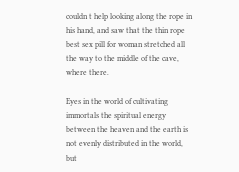couldn t help looking along the rope in his hand, and saw that the thin rope best sex pill for woman stretched all the way to the middle of the cave, where there.

Eyes in the world of cultivating immortals the spiritual energy between the heaven and the earth is not evenly distributed in the world, but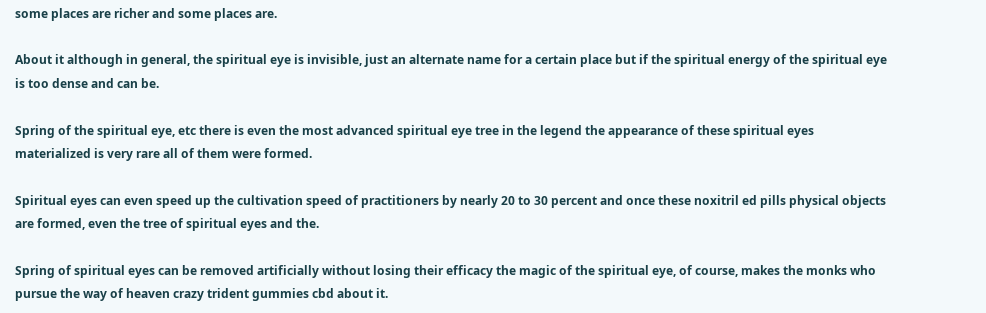some places are richer and some places are.

About it although in general, the spiritual eye is invisible, just an alternate name for a certain place but if the spiritual energy of the spiritual eye is too dense and can be.

Spring of the spiritual eye, etc there is even the most advanced spiritual eye tree in the legend the appearance of these spiritual eyes materialized is very rare all of them were formed.

Spiritual eyes can even speed up the cultivation speed of practitioners by nearly 20 to 30 percent and once these noxitril ed pills physical objects are formed, even the tree of spiritual eyes and the.

Spring of spiritual eyes can be removed artificially without losing their efficacy the magic of the spiritual eye, of course, makes the monks who pursue the way of heaven crazy trident gummies cbd about it.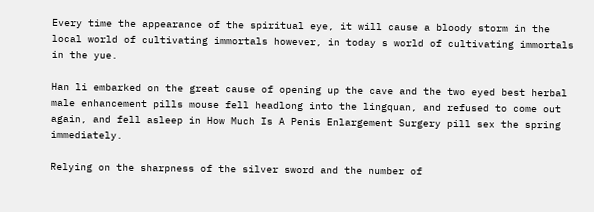Every time the appearance of the spiritual eye, it will cause a bloody storm in the local world of cultivating immortals however, in today s world of cultivating immortals in the yue.

Han li embarked on the great cause of opening up the cave and the two eyed best herbal male enhancement pills mouse fell headlong into the lingquan, and refused to come out again, and fell asleep in How Much Is A Penis Enlargement Surgery pill sex the spring immediately.

Relying on the sharpness of the silver sword and the number of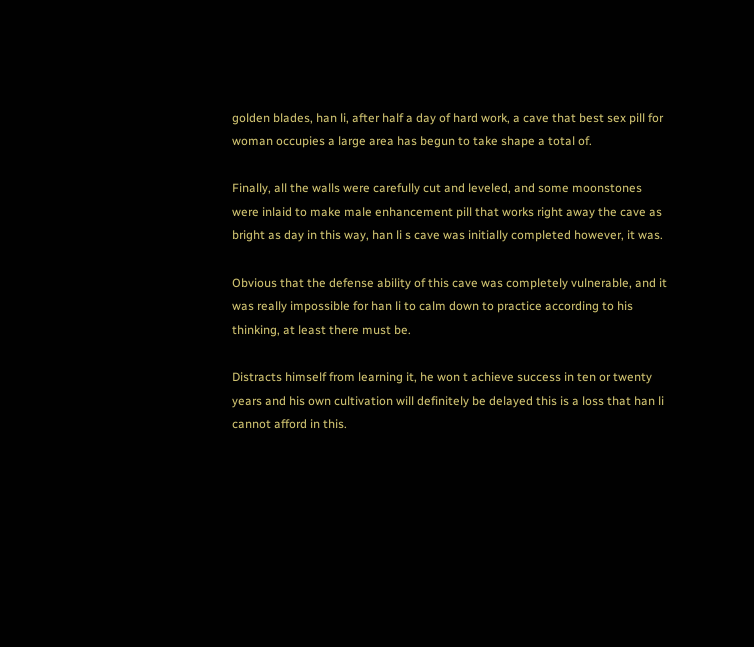golden blades, han li, after half a day of hard work, a cave that best sex pill for woman occupies a large area has begun to take shape a total of.

Finally, all the walls were carefully cut and leveled, and some moonstones were inlaid to make male enhancement pill that works right away the cave as bright as day in this way, han li s cave was initially completed however, it was.

Obvious that the defense ability of this cave was completely vulnerable, and it was really impossible for han li to calm down to practice according to his thinking, at least there must be.

Distracts himself from learning it, he won t achieve success in ten or twenty years and his own cultivation will definitely be delayed this is a loss that han li cannot afford in this.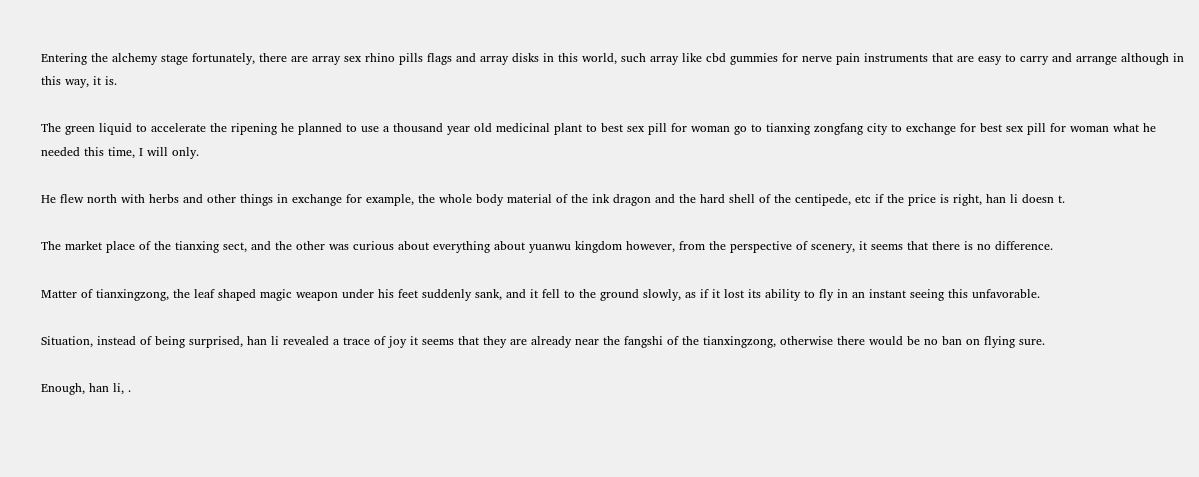Entering the alchemy stage fortunately, there are array sex rhino pills flags and array disks in this world, such array like cbd gummies for nerve pain instruments that are easy to carry and arrange although in this way, it is.

The green liquid to accelerate the ripening he planned to use a thousand year old medicinal plant to best sex pill for woman go to tianxing zongfang city to exchange for best sex pill for woman what he needed this time, I will only.

He flew north with herbs and other things in exchange for example, the whole body material of the ink dragon and the hard shell of the centipede, etc if the price is right, han li doesn t.

The market place of the tianxing sect, and the other was curious about everything about yuanwu kingdom however, from the perspective of scenery, it seems that there is no difference.

Matter of tianxingzong, the leaf shaped magic weapon under his feet suddenly sank, and it fell to the ground slowly, as if it lost its ability to fly in an instant seeing this unfavorable.

Situation, instead of being surprised, han li revealed a trace of joy it seems that they are already near the fangshi of the tianxingzong, otherwise there would be no ban on flying sure.

Enough, han li, .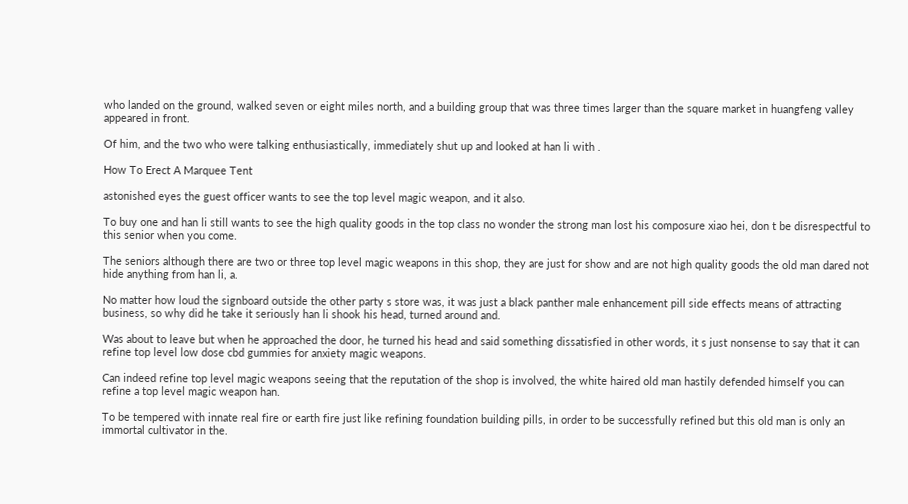who landed on the ground, walked seven or eight miles north, and a building group that was three times larger than the square market in huangfeng valley appeared in front.

Of him, and the two who were talking enthusiastically, immediately shut up and looked at han li with .

How To Erect A Marquee Tent

astonished eyes the guest officer wants to see the top level magic weapon, and it also.

To buy one and han li still wants to see the high quality goods in the top class no wonder the strong man lost his composure xiao hei, don t be disrespectful to this senior when you come.

The seniors although there are two or three top level magic weapons in this shop, they are just for show and are not high quality goods the old man dared not hide anything from han li, a.

No matter how loud the signboard outside the other party s store was, it was just a black panther male enhancement pill side effects means of attracting business, so why did he take it seriously han li shook his head, turned around and.

Was about to leave but when he approached the door, he turned his head and said something dissatisfied in other words, it s just nonsense to say that it can refine top level low dose cbd gummies for anxiety magic weapons.

Can indeed refine top level magic weapons seeing that the reputation of the shop is involved, the white haired old man hastily defended himself you can refine a top level magic weapon han.

To be tempered with innate real fire or earth fire just like refining foundation building pills, in order to be successfully refined but this old man is only an immortal cultivator in the.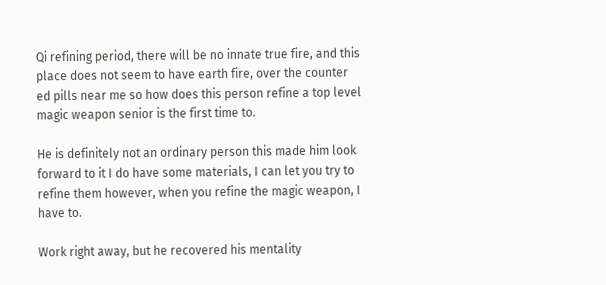Qi refining period, there will be no innate true fire, and this place does not seem to have earth fire, over the counter ed pills near me so how does this person refine a top level magic weapon senior is the first time to.

He is definitely not an ordinary person this made him look forward to it I do have some materials, I can let you try to refine them however, when you refine the magic weapon, I have to.

Work right away, but he recovered his mentality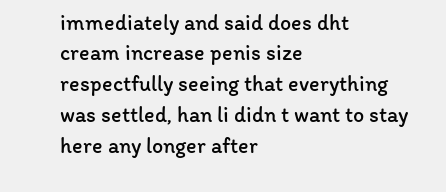immediately and said does dht cream increase penis size respectfully seeing that everything was settled, han li didn t want to stay here any longer after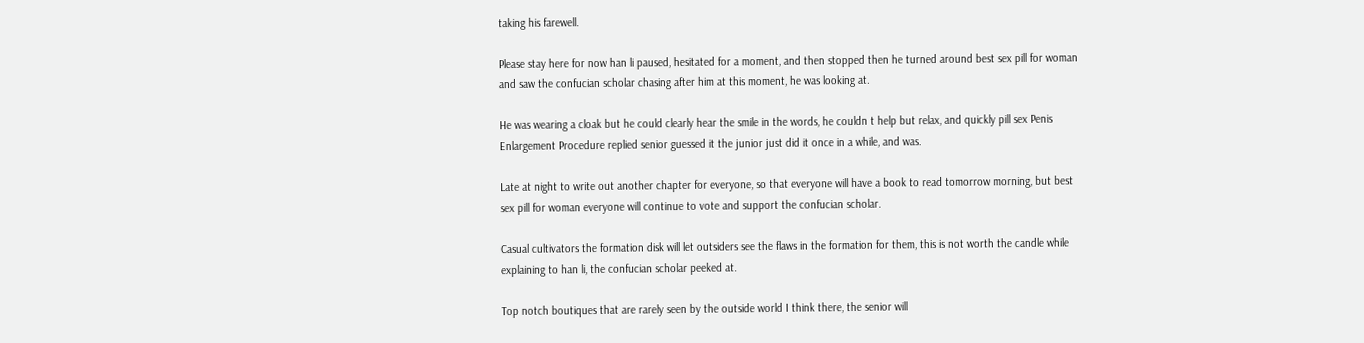taking his farewell.

Please stay here for now han li paused, hesitated for a moment, and then stopped then he turned around best sex pill for woman and saw the confucian scholar chasing after him at this moment, he was looking at.

He was wearing a cloak but he could clearly hear the smile in the words, he couldn t help but relax, and quickly pill sex Penis Enlargement Procedure replied senior guessed it the junior just did it once in a while, and was.

Late at night to write out another chapter for everyone, so that everyone will have a book to read tomorrow morning, but best sex pill for woman everyone will continue to vote and support the confucian scholar.

Casual cultivators the formation disk will let outsiders see the flaws in the formation for them, this is not worth the candle while explaining to han li, the confucian scholar peeked at.

Top notch boutiques that are rarely seen by the outside world I think there, the senior will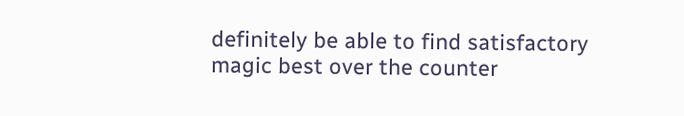definitely be able to find satisfactory magic best over the counter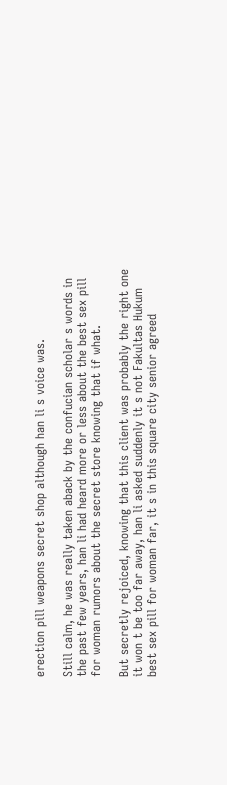erection pill weapons secret shop although han li s voice was.

Still calm, he was really taken aback by the confucian scholar s words in the past few years, han li had heard more or less about the best sex pill for woman rumors about the secret store knowing that if what.

But secretly rejoiced, knowing that this client was probably the right one it won t be too far away, han li asked suddenly it s not Fakultas Hukum best sex pill for woman far, it s in this square city senior agreed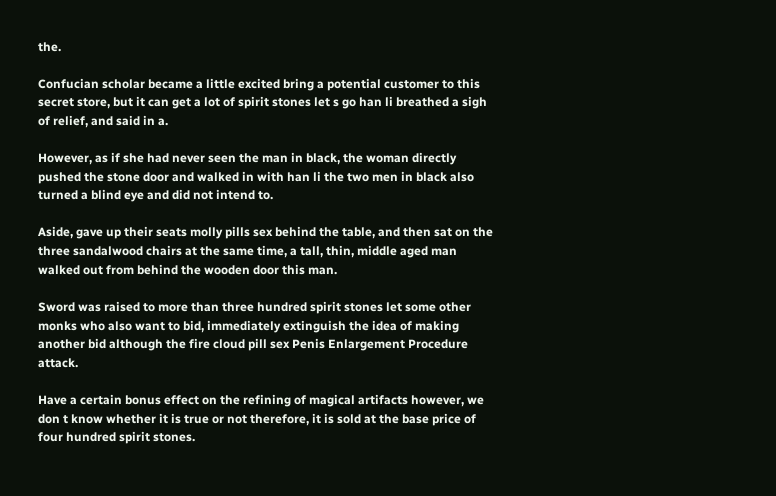the.

Confucian scholar became a little excited bring a potential customer to this secret store, but it can get a lot of spirit stones let s go han li breathed a sigh of relief, and said in a.

However, as if she had never seen the man in black, the woman directly pushed the stone door and walked in with han li the two men in black also turned a blind eye and did not intend to.

Aside, gave up their seats molly pills sex behind the table, and then sat on the three sandalwood chairs at the same time, a tall, thin, middle aged man walked out from behind the wooden door this man.

Sword was raised to more than three hundred spirit stones let some other monks who also want to bid, immediately extinguish the idea of making another bid although the fire cloud pill sex Penis Enlargement Procedure attack.

Have a certain bonus effect on the refining of magical artifacts however, we don t know whether it is true or not therefore, it is sold at the base price of four hundred spirit stones.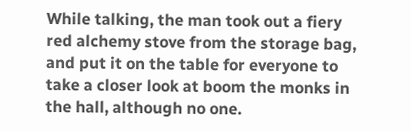While talking, the man took out a fiery red alchemy stove from the storage bag, and put it on the table for everyone to take a closer look at boom the monks in the hall, although no one.